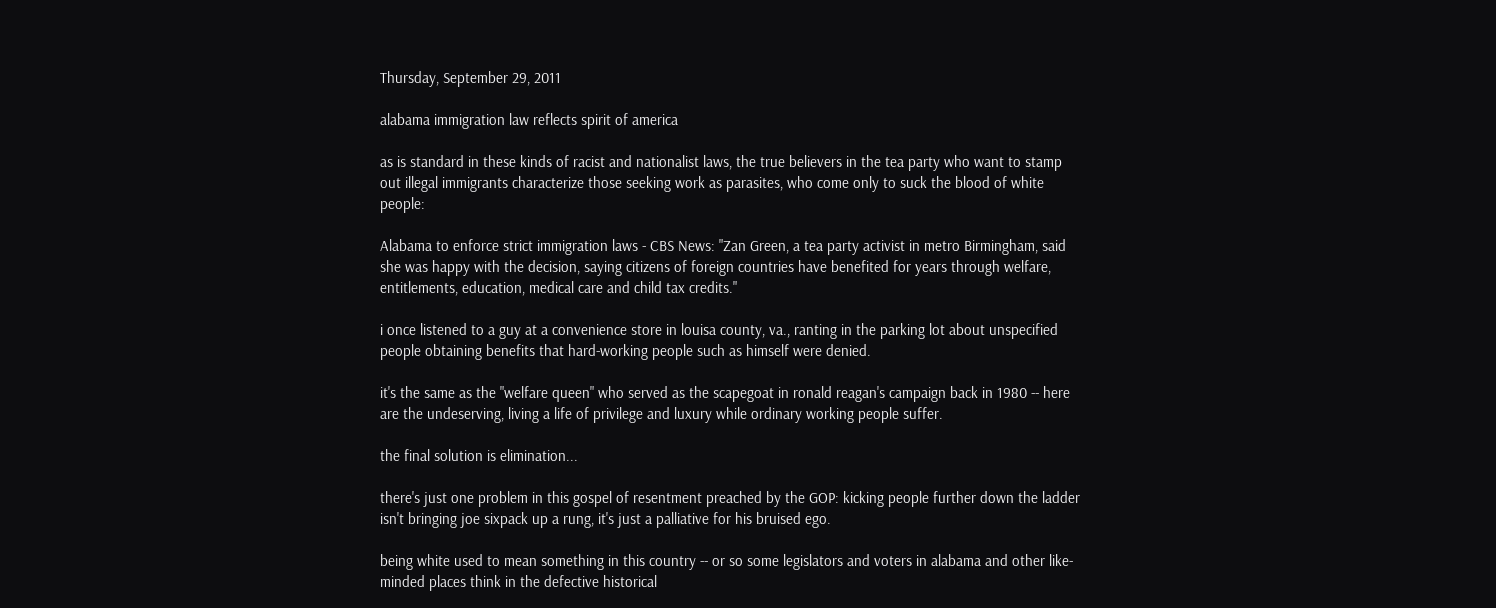Thursday, September 29, 2011

alabama immigration law reflects spirit of america

as is standard in these kinds of racist and nationalist laws, the true believers in the tea party who want to stamp out illegal immigrants characterize those seeking work as parasites, who come only to suck the blood of white people:

Alabama to enforce strict immigration laws - CBS News: "Zan Green, a tea party activist in metro Birmingham, said she was happy with the decision, saying citizens of foreign countries have benefited for years through welfare, entitlements, education, medical care and child tax credits."

i once listened to a guy at a convenience store in louisa county, va., ranting in the parking lot about unspecified people obtaining benefits that hard-working people such as himself were denied.

it's the same as the "welfare queen" who served as the scapegoat in ronald reagan's campaign back in 1980 -- here are the undeserving, living a life of privilege and luxury while ordinary working people suffer.

the final solution is elimination...

there's just one problem in this gospel of resentment preached by the GOP: kicking people further down the ladder isn't bringing joe sixpack up a rung, it's just a palliative for his bruised ego.

being white used to mean something in this country -- or so some legislators and voters in alabama and other like-minded places think in the defective historical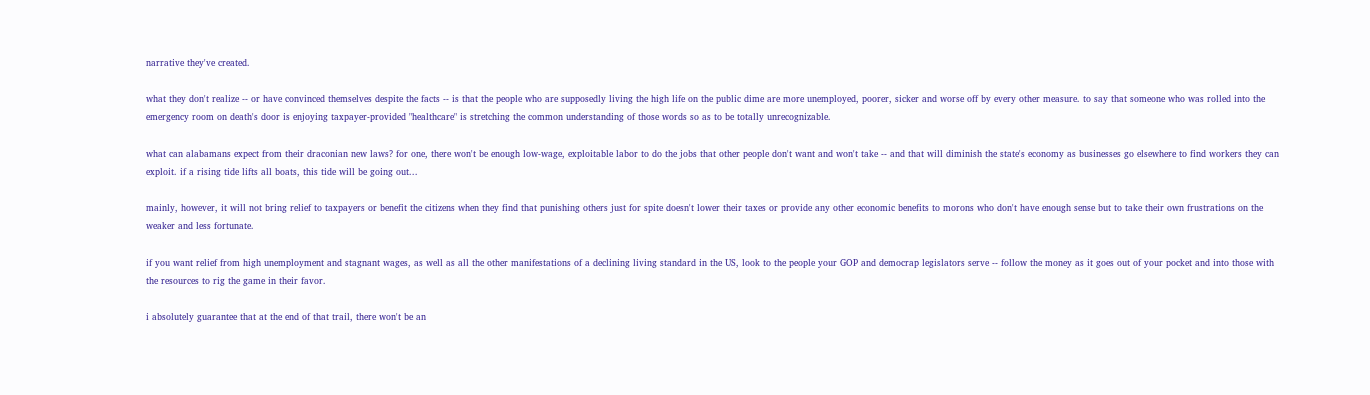narrative they've created.

what they don't realize -- or have convinced themselves despite the facts -- is that the people who are supposedly living the high life on the public dime are more unemployed, poorer, sicker and worse off by every other measure. to say that someone who was rolled into the emergency room on death's door is enjoying taxpayer-provided "healthcare" is stretching the common understanding of those words so as to be totally unrecognizable.

what can alabamans expect from their draconian new laws? for one, there won't be enough low-wage, exploitable labor to do the jobs that other people don't want and won't take -- and that will diminish the state's economy as businesses go elsewhere to find workers they can exploit. if a rising tide lifts all boats, this tide will be going out...

mainly, however, it will not bring relief to taxpayers or benefit the citizens when they find that punishing others just for spite doesn't lower their taxes or provide any other economic benefits to morons who don't have enough sense but to take their own frustrations on the weaker and less fortunate.

if you want relief from high unemployment and stagnant wages, as well as all the other manifestations of a declining living standard in the US, look to the people your GOP and democrap legislators serve -- follow the money as it goes out of your pocket and into those with the resources to rig the game in their favor.

i absolutely guarantee that at the end of that trail, there won't be an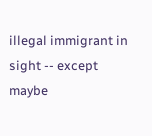illegal immigrant in sight -- except maybe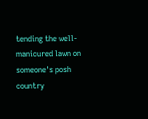tending the well-manicured lawn on someone's posh country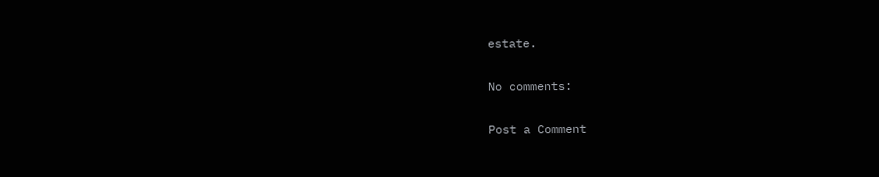estate.

No comments:

Post a Comment